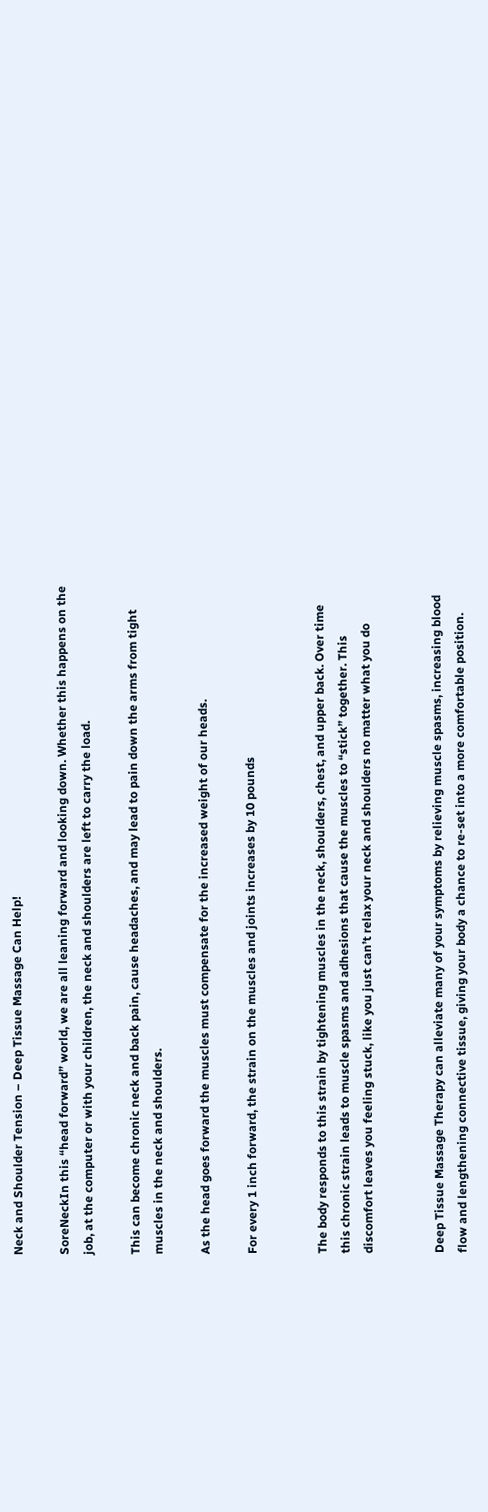Neck and Shoulder Tension – Deep Tissue Massage Can Help!

SoreNeckIn this “head forward” world, we are all leaning forward and looking down. Whether this happens on the job, at the computer or with your children, the neck and shoulders are left to carry the load.

This can become chronic neck and back pain, cause headaches, and may lead to pain down the arms from tight muscles in the neck and shoulders.

As the head goes forward the muscles must compensate for the increased weight of our heads.

For every 1 inch forward, the strain on the muscles and joints increases by 10 pounds


The body responds to this strain by tightening muscles in the neck, shoulders, chest, and upper back. Over time this chronic strain leads to muscle spasms and adhesions that cause the muscles to “stick” together. This discomfort leaves you feeling stuck, like you just can’t relax your neck and shoulders no matter what you do


Deep Tissue Massage Therapy can alleviate many of your symptoms by relieving muscle spasms, increasing blood flow and lengthening connective tissue, giving your body a chance to re-set into a more comfortable position.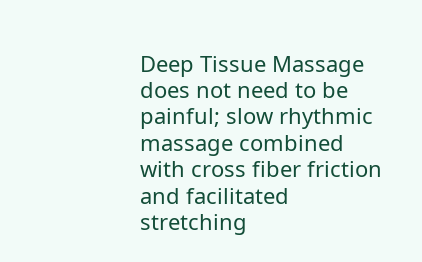Deep Tissue Massage does not need to be painful; slow rhythmic massage combined with cross fiber friction and facilitated stretching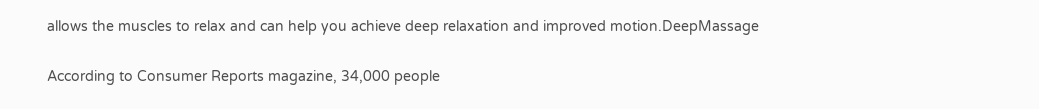allows the muscles to relax and can help you achieve deep relaxation and improved motion.DeepMassage

According to Consumer Reports magazine, 34,000 people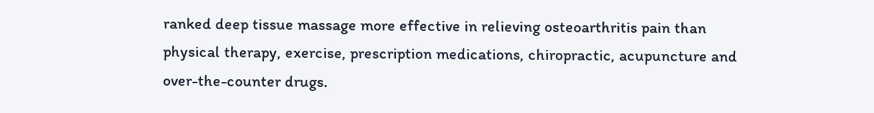ranked deep tissue massage more effective in relieving osteoarthritis pain than physical therapy, exercise, prescription medications, chiropractic, acupuncture and over-the-counter drugs.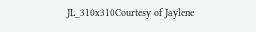JL_310x310Courtesy of Jaylene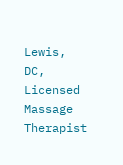Lewis, DC, Licensed Massage Therapist